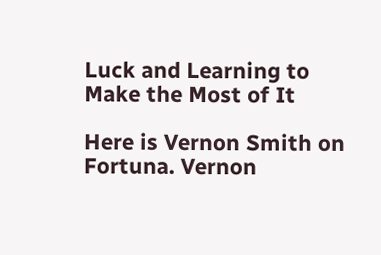Luck and Learning to Make the Most of It

Here is Vernon Smith on Fortuna. Vernon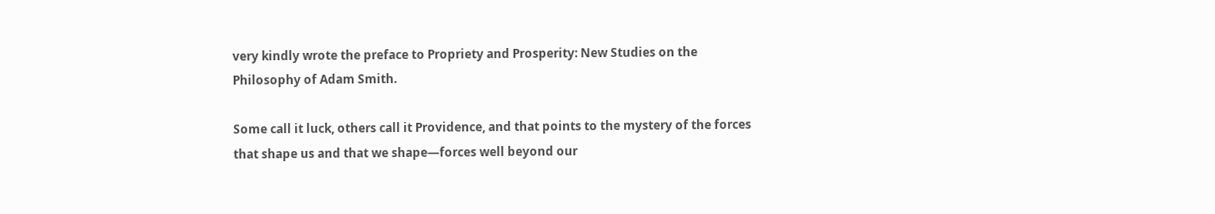very kindly wrote the preface to Propriety and Prosperity: New Studies on the Philosophy of Adam Smith.

Some call it luck, others call it Providence, and that points to the mystery of the forces that shape us and that we shape—forces well beyond our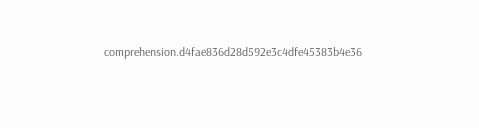comprehension.d4fae836d28d592e3c4dfe45383b4e36